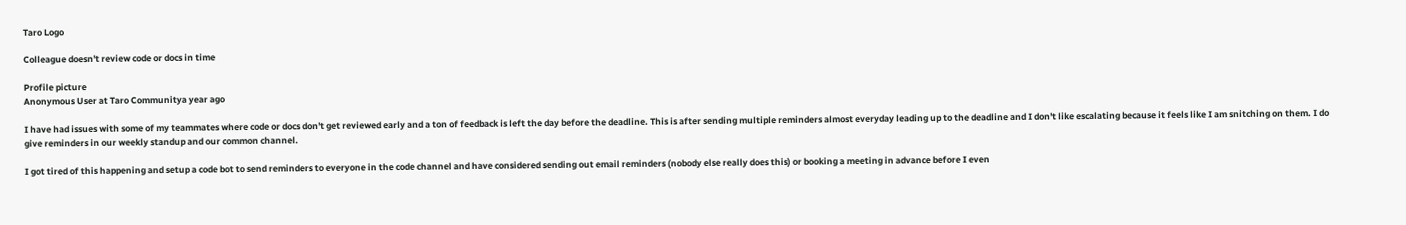Taro Logo

Colleague doesn't review code or docs in time

Profile picture
Anonymous User at Taro Communitya year ago

I have had issues with some of my teammates where code or docs don't get reviewed early and a ton of feedback is left the day before the deadline. This is after sending multiple reminders almost everyday leading up to the deadline and I don't like escalating because it feels like I am snitching on them. I do give reminders in our weekly standup and our common channel.

I got tired of this happening and setup a code bot to send reminders to everyone in the code channel and have considered sending out email reminders (nobody else really does this) or booking a meeting in advance before I even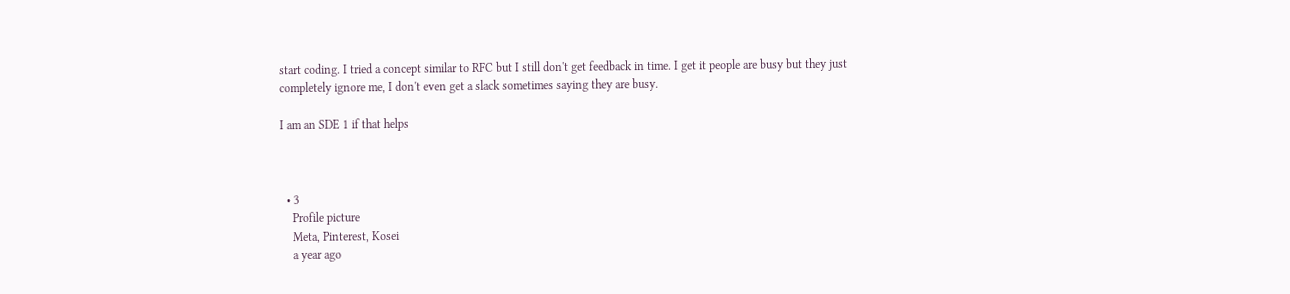start coding. I tried a concept similar to RFC but I still don't get feedback in time. I get it people are busy but they just completely ignore me, I don't even get a slack sometimes saying they are busy.

I am an SDE 1 if that helps



  • 3
    Profile picture
    Meta, Pinterest, Kosei
    a year ago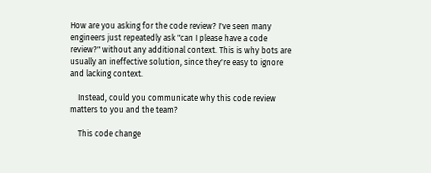How are you asking for the code review? I've seen many engineers just repeatedly ask "can I please have a code review?" without any additional context. This is why bots are usually an ineffective solution, since they're easy to ignore and lacking context.

    Instead, could you communicate why this code review matters to you and the team?

    This code change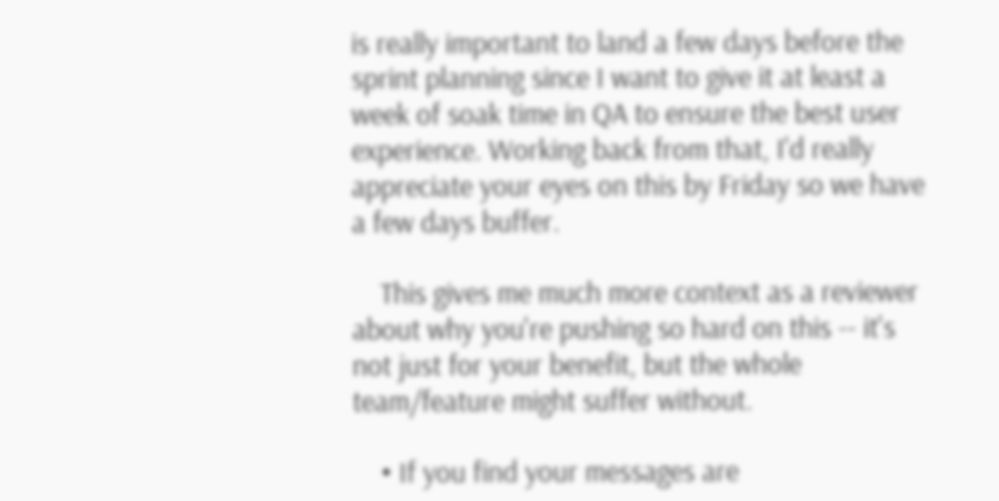is really important to land a few days before the sprint planning since I want to give it at least a week of soak time in QA to ensure the best user experience. Working back from that, I'd really appreciate your eyes on this by Friday so we have a few days buffer.

    This gives me much more context as a reviewer about why you're pushing so hard on this -- it's not just for your benefit, but the whole team/feature might suffer without.

    • If you find your messages are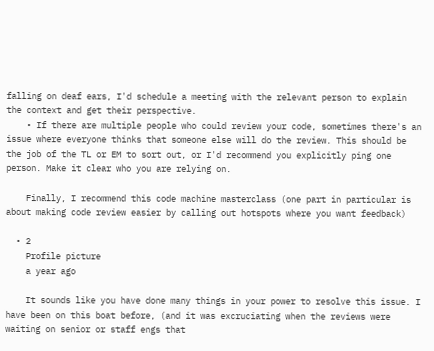falling on deaf ears, I'd schedule a meeting with the relevant person to explain the context and get their perspective.
    • If there are multiple people who could review your code, sometimes there's an issue where everyone thinks that someone else will do the review. This should be the job of the TL or EM to sort out, or I'd recommend you explicitly ping one person. Make it clear who you are relying on.

    Finally, I recommend this code machine masterclass (one part in particular is about making code review easier by calling out hotspots where you want feedback)

  • 2
    Profile picture
    a year ago

    It sounds like you have done many things in your power to resolve this issue. I have been on this boat before, (and it was excruciating when the reviews were waiting on senior or staff engs that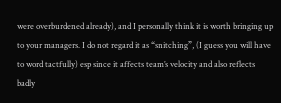were overburdened already), and I personally think it is worth bringing up to your managers. I do not regard it as “snitching”, (I guess you will have to word tactfully) esp since it affects team’s velocity and also reflects badly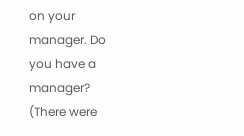on your manager. Do you have a manager? (There were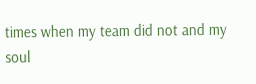times when my team did not and my soul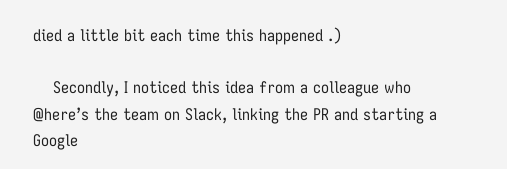died a little bit each time this happened .)

    Secondly, I noticed this idea from a colleague who @here’s the team on Slack, linking the PR and starting a Google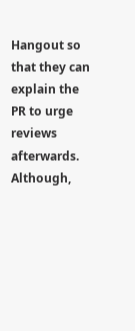Hangout so that they can explain the PR to urge reviews afterwards. Although,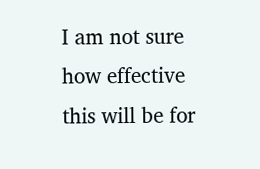I am not sure how effective this will be for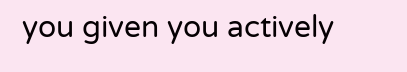you given you actively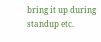bring it up during standup etc.